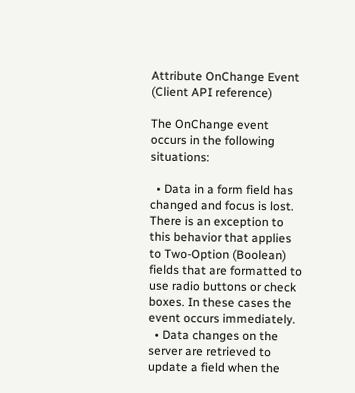Attribute OnChange Event (Client API reference)

The OnChange event occurs in the following situations:

  • Data in a form field has changed and focus is lost. There is an exception to this behavior that applies to Two-Option (Boolean) fields that are formatted to use radio buttons or check boxes. In these cases the event occurs immediately.
  • Data changes on the server are retrieved to update a field when the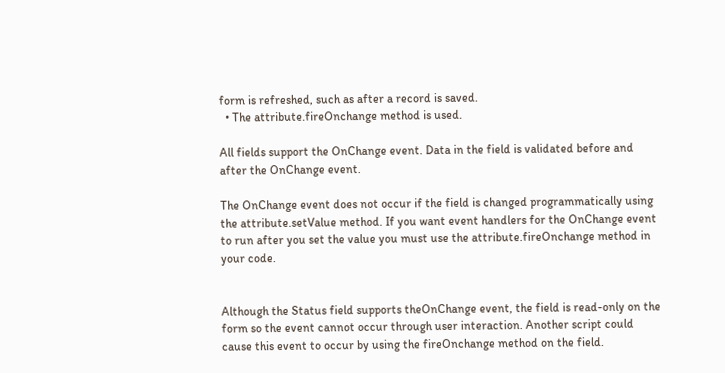form is refreshed, such as after a record is saved.
  • The attribute.fireOnchange method is used.

All fields support the OnChange event. Data in the field is validated before and after the OnChange event.

The OnChange event does not occur if the field is changed programmatically using the attribute.setValue method. If you want event handlers for the OnChange event to run after you set the value you must use the attribute.fireOnchange method in your code.


Although the Status field supports theOnChange event, the field is read-only on the form so the event cannot occur through user interaction. Another script could cause this event to occur by using the fireOnchange method on the field.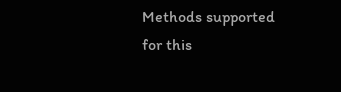Methods supported for this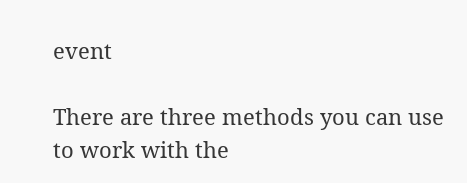event

There are three methods you can use to work with the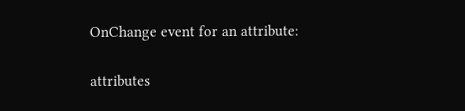OnChange event for an attribute:

attributes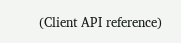(Client API reference)